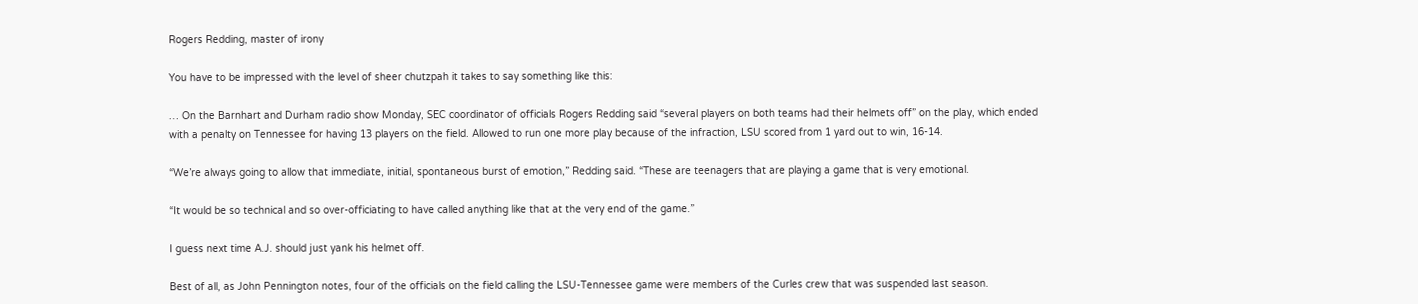Rogers Redding, master of irony

You have to be impressed with the level of sheer chutzpah it takes to say something like this:

… On the Barnhart and Durham radio show Monday, SEC coordinator of officials Rogers Redding said “several players on both teams had their helmets off” on the play, which ended with a penalty on Tennessee for having 13 players on the field. Allowed to run one more play because of the infraction, LSU scored from 1 yard out to win, 16-14.

“We’re always going to allow that immediate, initial, spontaneous burst of emotion,” Redding said. “These are teenagers that are playing a game that is very emotional.

“It would be so technical and so over-officiating to have called anything like that at the very end of the game.”

I guess next time A.J. should just yank his helmet off.

Best of all, as John Pennington notes, four of the officials on the field calling the LSU-Tennessee game were members of the Curles crew that was suspended last season.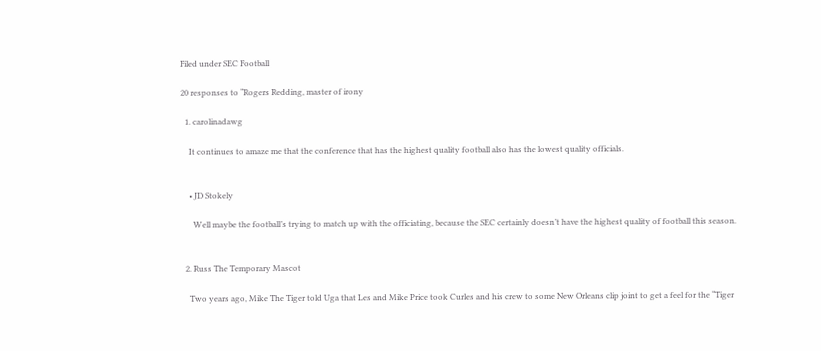Filed under SEC Football

20 responses to “Rogers Redding, master of irony

  1. carolinadawg

    It continues to amaze me that the conference that has the highest quality football also has the lowest quality officials.


    • JD Stokely

      Well maybe the football’s trying to match up with the officiating, because the SEC certainly doesn’t have the highest quality of football this season.


  2. Russ The Temporary Mascot

    Two years ago, Mike The Tiger told Uga that Les and Mike Price took Curles and his crew to some New Orleans clip joint to get a feel for the “Tiger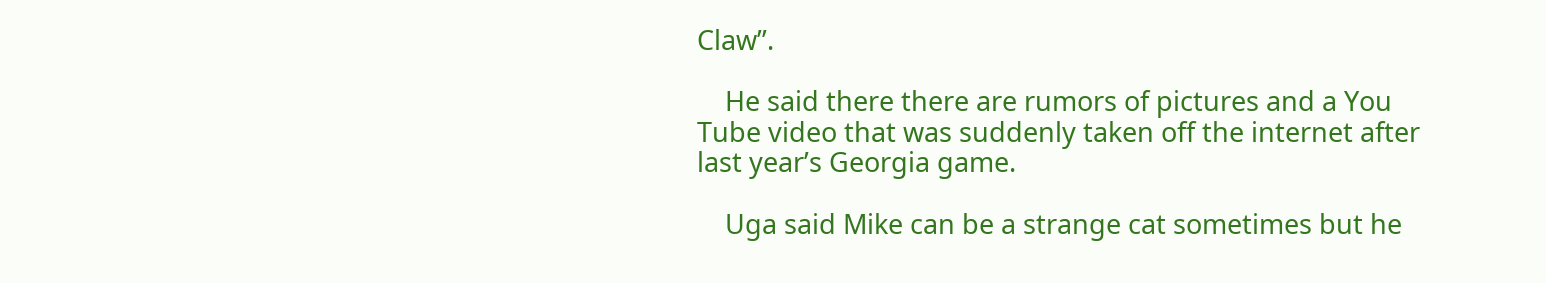Claw”.

    He said there there are rumors of pictures and a You Tube video that was suddenly taken off the internet after last year’s Georgia game.

    Uga said Mike can be a strange cat sometimes but he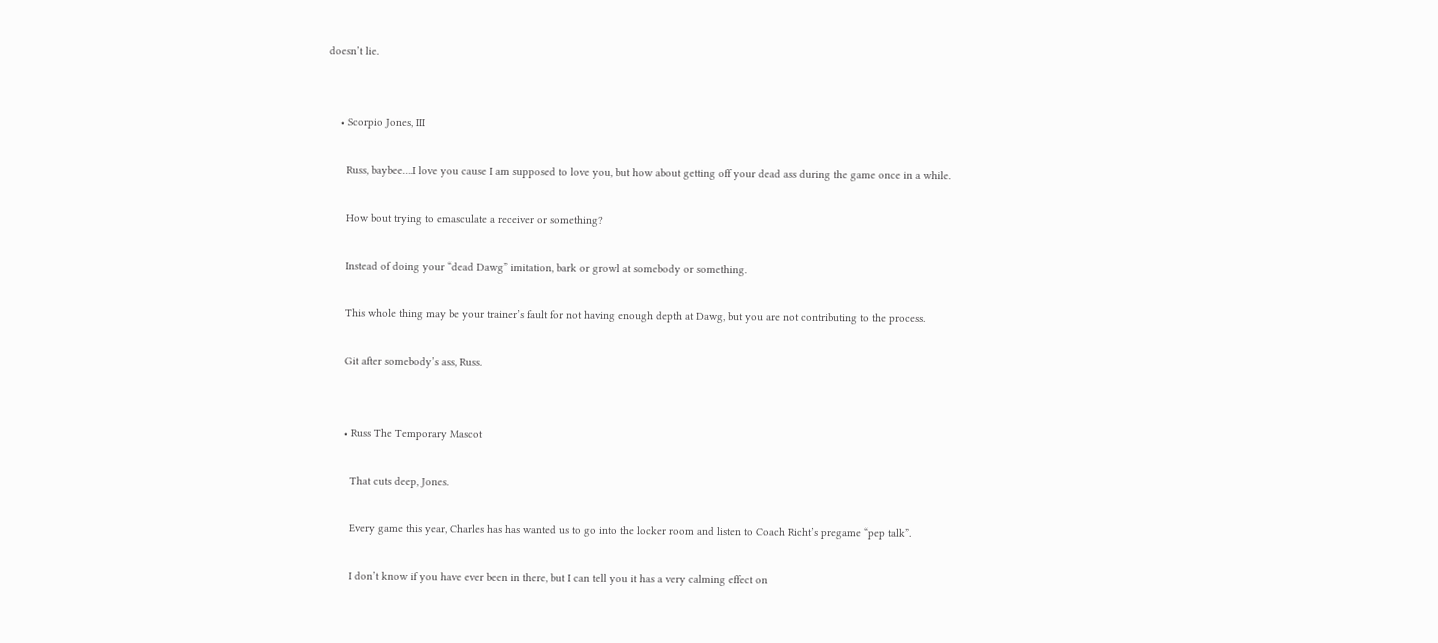doesn’t lie.


    • Scorpio Jones, III

      Russ, baybee….I love you cause I am supposed to love you, but how about getting off your dead ass during the game once in a while.

      How bout trying to emasculate a receiver or something?

      Instead of doing your “dead Dawg” imitation, bark or growl at somebody or something.

      This whole thing may be your trainer’s fault for not having enough depth at Dawg, but you are not contributing to the process.

      Git after somebody’s ass, Russ.


      • Russ The Temporary Mascot

        That cuts deep, Jones.

        Every game this year, Charles has has wanted us to go into the locker room and listen to Coach Richt’s pregame “pep talk”.

        I don’t know if you have ever been in there, but I can tell you it has a very calming effect on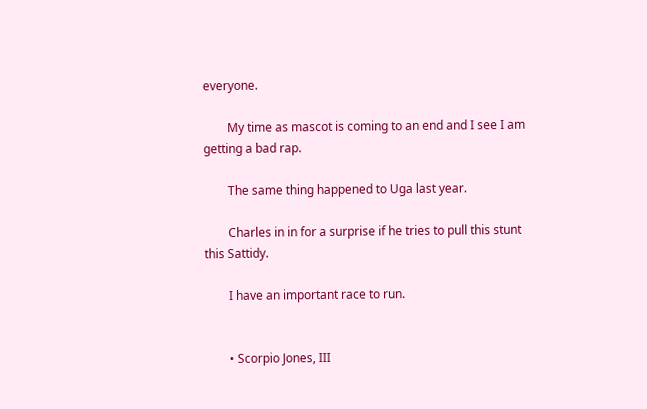everyone.

        My time as mascot is coming to an end and I see I am getting a bad rap.

        The same thing happened to Uga last year.

        Charles in in for a surprise if he tries to pull this stunt this Sattidy.

        I have an important race to run.


        • Scorpio Jones, III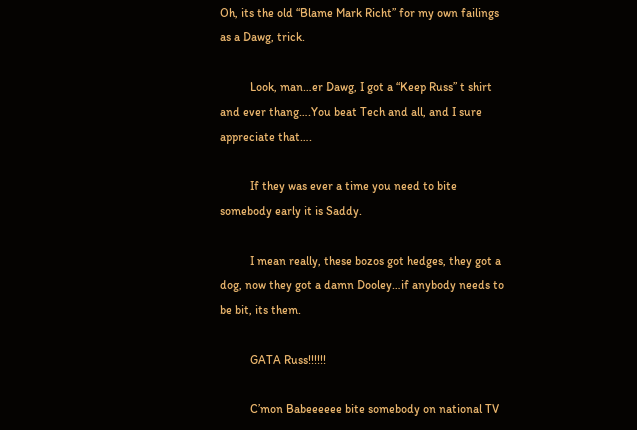Oh, its the old “Blame Mark Richt” for my own failings as a Dawg, trick.

          Look, man…er Dawg, I got a “Keep Russ” t shirt and ever thang….You beat Tech and all, and I sure appreciate that….

          If they was ever a time you need to bite somebody early it is Saddy.

          I mean really, these bozos got hedges, they got a dog, now they got a damn Dooley…if anybody needs to be bit, its them.

          GATA Russ!!!!!!

          C’mon Babeeeeee bite somebody on national TV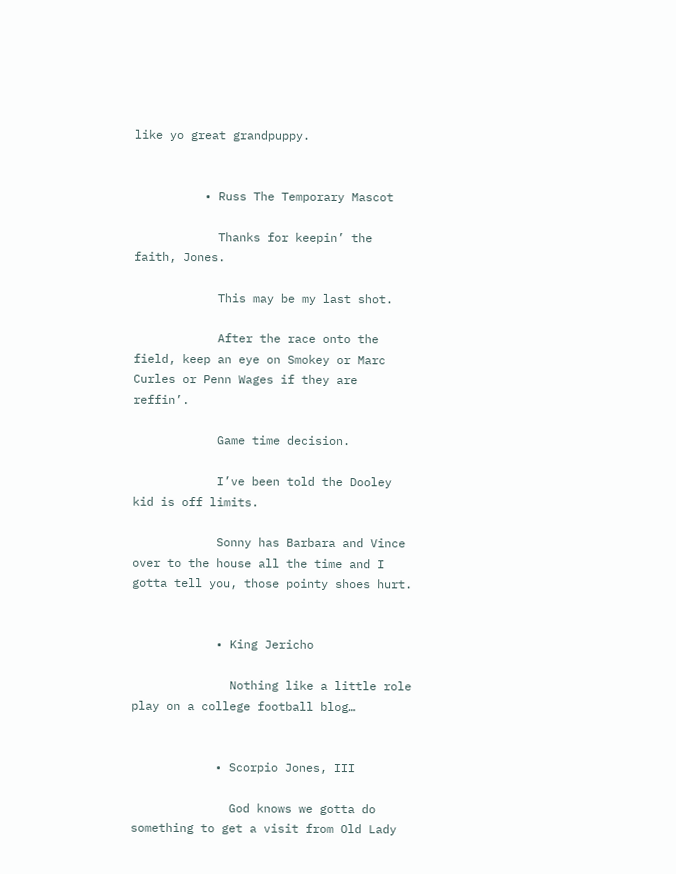like yo great grandpuppy.


          • Russ The Temporary Mascot

            Thanks for keepin’ the faith, Jones.

            This may be my last shot.

            After the race onto the field, keep an eye on Smokey or Marc Curles or Penn Wages if they are reffin’.

            Game time decision.

            I’ve been told the Dooley kid is off limits.

            Sonny has Barbara and Vince over to the house all the time and I gotta tell you, those pointy shoes hurt.


            • King Jericho

              Nothing like a little role play on a college football blog…


            • Scorpio Jones, III

              God knows we gotta do something to get a visit from Old Lady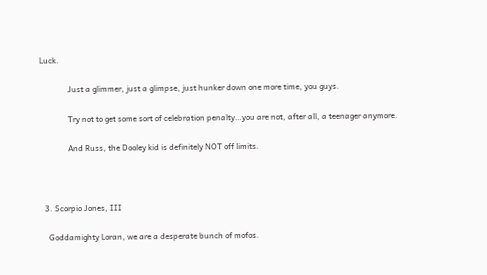Luck.

              Just a glimmer, just a glimpse, just hunker down one more time, you guys.

              Try not to get some sort of celebration penalty…you are not, after all, a teenager anymore.

              And Russ, the Dooley kid is definitely NOT off limits.



  3. Scorpio Jones, III

    Goddamighty Loran, we are a desperate bunch of mofos.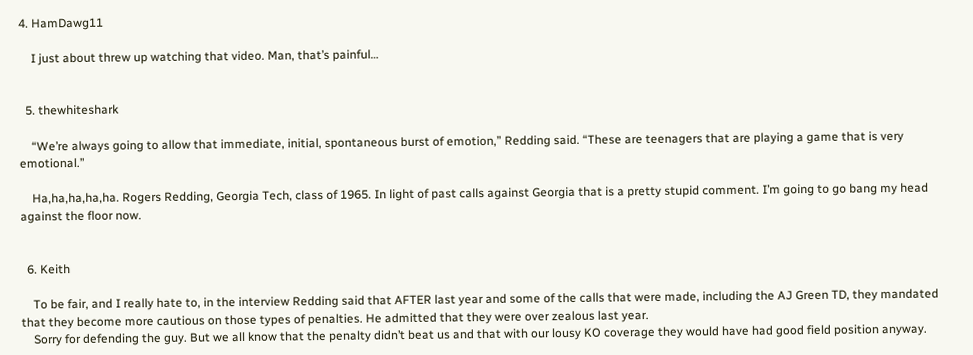4. HamDawg11

    I just about threw up watching that video. Man, that’s painful…


  5. thewhiteshark

    “We’re always going to allow that immediate, initial, spontaneous burst of emotion,” Redding said. “These are teenagers that are playing a game that is very emotional.”

    Ha,ha,ha,ha,ha. Rogers Redding, Georgia Tech, class of 1965. In light of past calls against Georgia that is a pretty stupid comment. I’m going to go bang my head against the floor now.


  6. Keith

    To be fair, and I really hate to, in the interview Redding said that AFTER last year and some of the calls that were made, including the AJ Green TD, they mandated that they become more cautious on those types of penalties. He admitted that they were over zealous last year.
    Sorry for defending the guy. But we all know that the penalty didn’t beat us and that with our lousy KO coverage they would have had good field position anyway.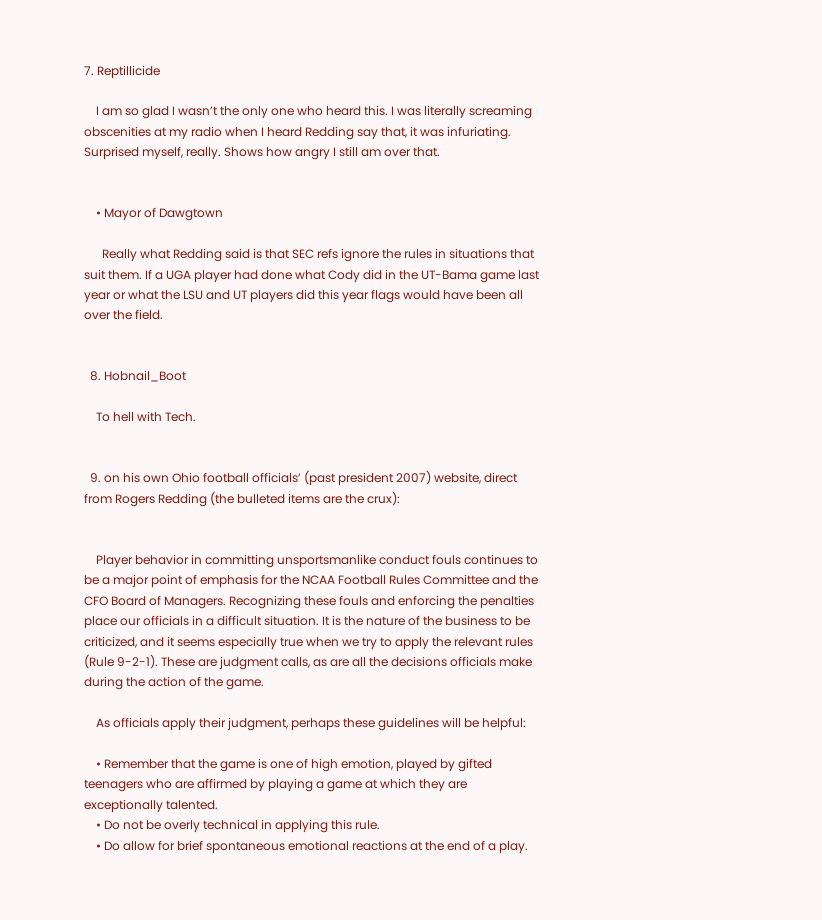7. Reptillicide

    I am so glad I wasn’t the only one who heard this. I was literally screaming obscenities at my radio when I heard Redding say that, it was infuriating. Surprised myself, really. Shows how angry I still am over that.


    • Mayor of Dawgtown

      Really what Redding said is that SEC refs ignore the rules in situations that suit them. If a UGA player had done what Cody did in the UT-Bama game last year or what the LSU and UT players did this year flags would have been all over the field.


  8. Hobnail_Boot

    To hell with Tech.


  9. on his own Ohio football officials’ (past president 2007) website, direct from Rogers Redding (the bulleted items are the crux):


    Player behavior in committing unsportsmanlike conduct fouls continues to be a major point of emphasis for the NCAA Football Rules Committee and the CFO Board of Managers. Recognizing these fouls and enforcing the penalties place our officials in a difficult situation. It is the nature of the business to be criticized, and it seems especially true when we try to apply the relevant rules (Rule 9-2-1). These are judgment calls, as are all the decisions officials make during the action of the game.

    As officials apply their judgment, perhaps these guidelines will be helpful:

    • Remember that the game is one of high emotion, played by gifted teenagers who are affirmed by playing a game at which they are exceptionally talented.
    • Do not be overly technical in applying this rule.
    • Do allow for brief spontaneous emotional reactions at the end of a play.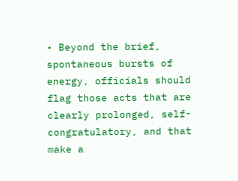• Beyond the brief, spontaneous bursts of energy, officials should flag those acts that are clearly prolonged, self-congratulatory, and that make a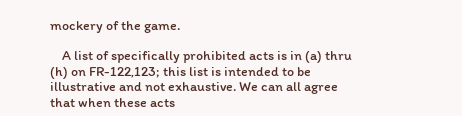mockery of the game.

    A list of specifically prohibited acts is in (a) thru (h) on FR-122,123; this list is intended to be illustrative and not exhaustive. We can all agree that when these acts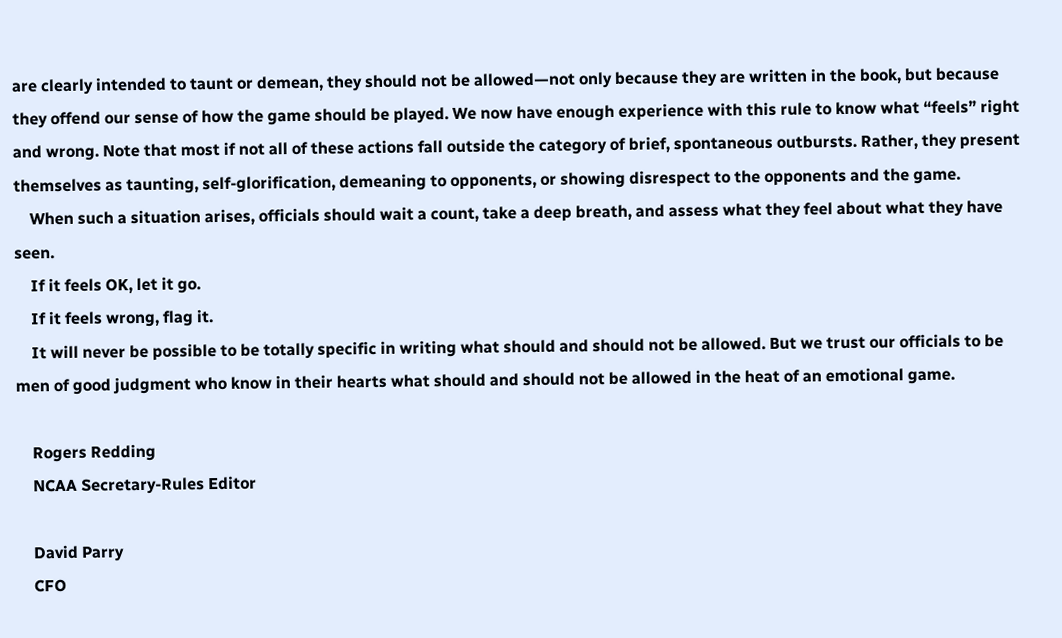are clearly intended to taunt or demean, they should not be allowed—not only because they are written in the book, but because they offend our sense of how the game should be played. We now have enough experience with this rule to know what “feels” right and wrong. Note that most if not all of these actions fall outside the category of brief, spontaneous outbursts. Rather, they present themselves as taunting, self-glorification, demeaning to opponents, or showing disrespect to the opponents and the game.
    When such a situation arises, officials should wait a count, take a deep breath, and assess what they feel about what they have seen.
    If it feels OK, let it go.
    If it feels wrong, flag it.
    It will never be possible to be totally specific in writing what should and should not be allowed. But we trust our officials to be men of good judgment who know in their hearts what should and should not be allowed in the heat of an emotional game.

    Rogers Redding
    NCAA Secretary-Rules Editor

    David Parry
    CFO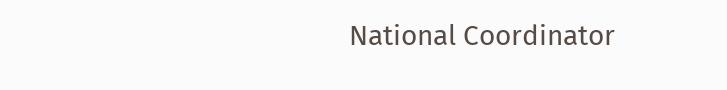National Coordinator